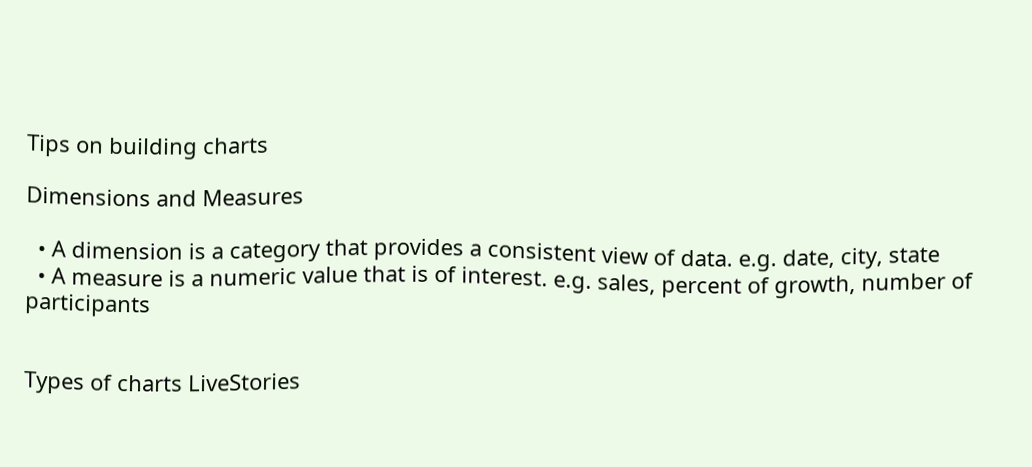Tips on building charts

Dimensions and Measures

  • A dimension is a category that provides a consistent view of data. e.g. date, city, state
  • A measure is a numeric value that is of interest. e.g. sales, percent of growth, number of participants


Types of charts LiveStories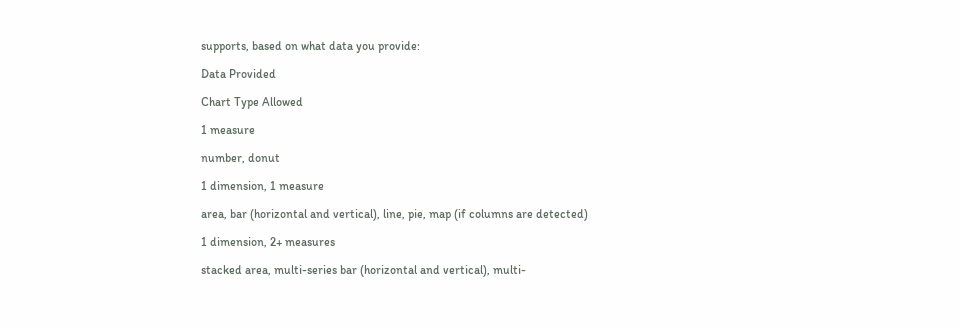supports, based on what data you provide:

Data Provided

Chart Type Allowed

1 measure

number, donut

1 dimension, 1 measure

area, bar (horizontal and vertical), line, pie, map (if columns are detected)

1 dimension, 2+ measures

stacked area, multi-series bar (horizontal and vertical), multi-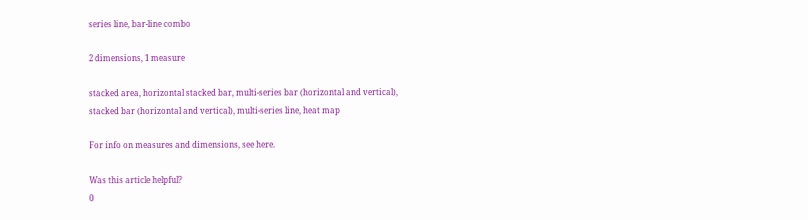series line, bar-line combo

2 dimensions, 1 measure

stacked area, horizontal stacked bar, multi-series bar (horizontal and vertical), stacked bar (horizontal and vertical), multi-series line, heat map

For info on measures and dimensions, see here.

Was this article helpful?
0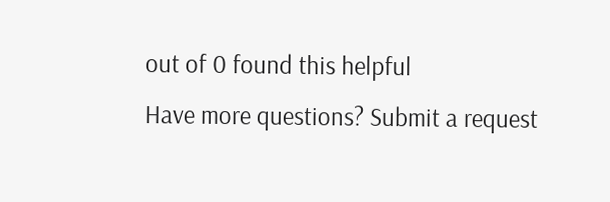out of 0 found this helpful
Have more questions? Submit a request